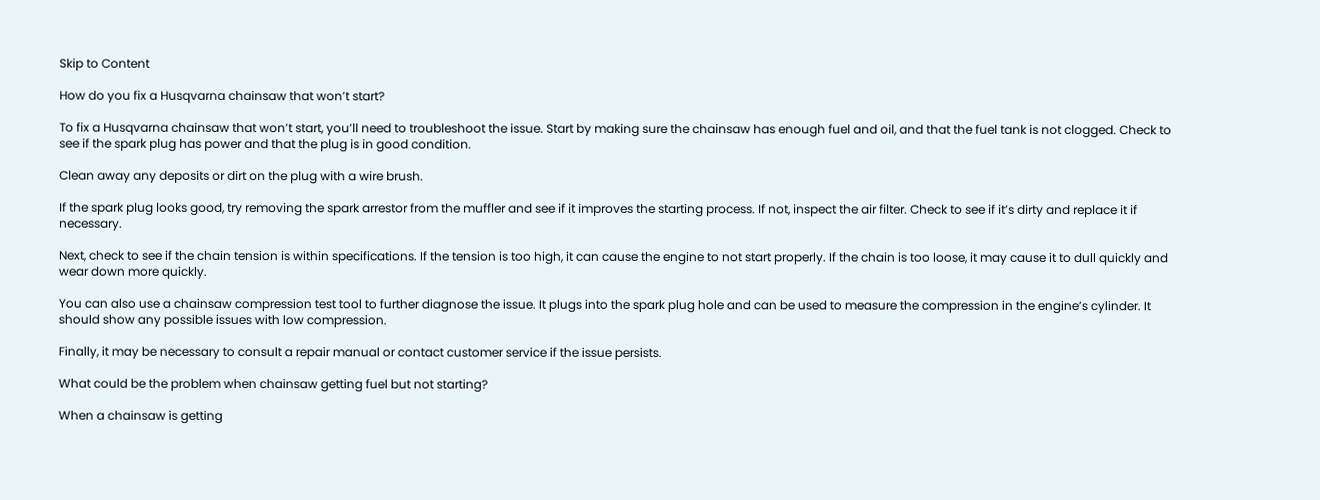Skip to Content

How do you fix a Husqvarna chainsaw that won’t start?

To fix a Husqvarna chainsaw that won’t start, you’ll need to troubleshoot the issue. Start by making sure the chainsaw has enough fuel and oil, and that the fuel tank is not clogged. Check to see if the spark plug has power and that the plug is in good condition.

Clean away any deposits or dirt on the plug with a wire brush.

If the spark plug looks good, try removing the spark arrestor from the muffler and see if it improves the starting process. If not, inspect the air filter. Check to see if it’s dirty and replace it if necessary.

Next, check to see if the chain tension is within specifications. If the tension is too high, it can cause the engine to not start properly. If the chain is too loose, it may cause it to dull quickly and wear down more quickly.

You can also use a chainsaw compression test tool to further diagnose the issue. It plugs into the spark plug hole and can be used to measure the compression in the engine’s cylinder. It should show any possible issues with low compression.

Finally, it may be necessary to consult a repair manual or contact customer service if the issue persists.

What could be the problem when chainsaw getting fuel but not starting?

When a chainsaw is getting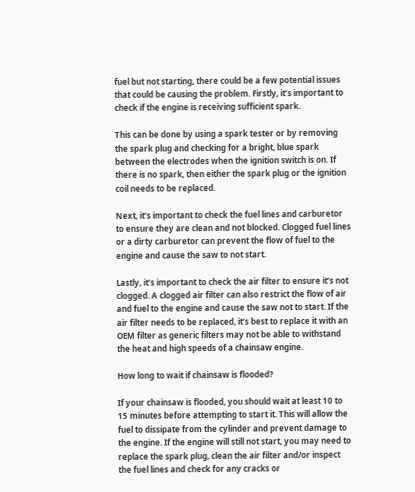fuel but not starting, there could be a few potential issues that could be causing the problem. Firstly, it’s important to check if the engine is receiving sufficient spark.

This can be done by using a spark tester or by removing the spark plug and checking for a bright, blue spark between the electrodes when the ignition switch is on. If there is no spark, then either the spark plug or the ignition coil needs to be replaced.

Next, it’s important to check the fuel lines and carburetor to ensure they are clean and not blocked. Clogged fuel lines or a dirty carburetor can prevent the flow of fuel to the engine and cause the saw to not start.

Lastly, it’s important to check the air filter to ensure it’s not clogged. A clogged air filter can also restrict the flow of air and fuel to the engine and cause the saw not to start. If the air filter needs to be replaced, it’s best to replace it with an OEM filter as generic filters may not be able to withstand the heat and high speeds of a chainsaw engine.

How long to wait if chainsaw is flooded?

If your chainsaw is flooded, you should wait at least 10 to 15 minutes before attempting to start it. This will allow the fuel to dissipate from the cylinder and prevent damage to the engine. If the engine will still not start, you may need to replace the spark plug, clean the air filter and/or inspect the fuel lines and check for any cracks or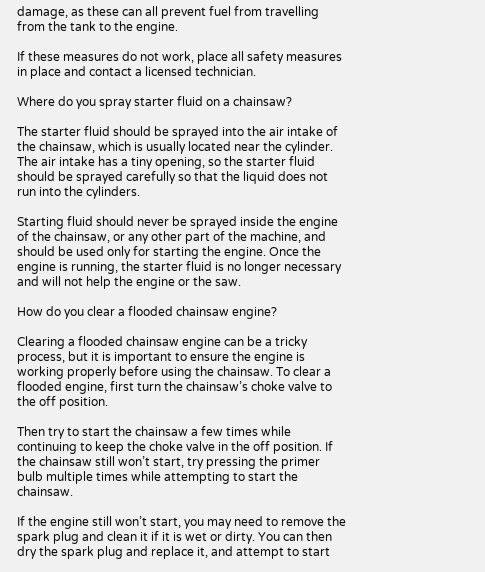damage, as these can all prevent fuel from travelling from the tank to the engine.

If these measures do not work, place all safety measures in place and contact a licensed technician.

Where do you spray starter fluid on a chainsaw?

The starter fluid should be sprayed into the air intake of the chainsaw, which is usually located near the cylinder. The air intake has a tiny opening, so the starter fluid should be sprayed carefully so that the liquid does not run into the cylinders.

Starting fluid should never be sprayed inside the engine of the chainsaw, or any other part of the machine, and should be used only for starting the engine. Once the engine is running, the starter fluid is no longer necessary and will not help the engine or the saw.

How do you clear a flooded chainsaw engine?

Clearing a flooded chainsaw engine can be a tricky process, but it is important to ensure the engine is working properly before using the chainsaw. To clear a flooded engine, first turn the chainsaw’s choke valve to the off position.

Then try to start the chainsaw a few times while continuing to keep the choke valve in the off position. If the chainsaw still won’t start, try pressing the primer bulb multiple times while attempting to start the chainsaw.

If the engine still won’t start, you may need to remove the spark plug and clean it if it is wet or dirty. You can then dry the spark plug and replace it, and attempt to start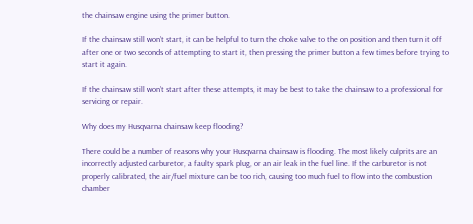the chainsaw engine using the primer button.

If the chainsaw still won’t start, it can be helpful to turn the choke valve to the on position and then turn it off after one or two seconds of attempting to start it, then pressing the primer button a few times before trying to start it again.

If the chainsaw still won’t start after these attempts, it may be best to take the chainsaw to a professional for servicing or repair.

Why does my Husqvarna chainsaw keep flooding?

There could be a number of reasons why your Husqvarna chainsaw is flooding. The most likely culprits are an incorrectly adjusted carburetor, a faulty spark plug, or an air leak in the fuel line. If the carburetor is not properly calibrated, the air/fuel mixture can be too rich, causing too much fuel to flow into the combustion chamber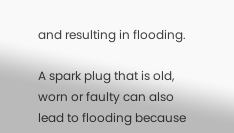and resulting in flooding.

A spark plug that is old, worn or faulty can also lead to flooding because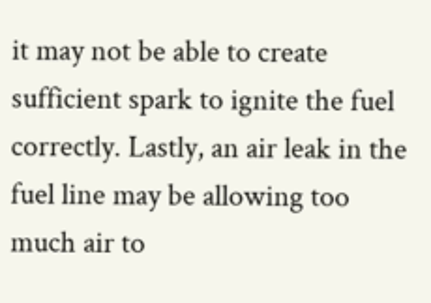it may not be able to create sufficient spark to ignite the fuel correctly. Lastly, an air leak in the fuel line may be allowing too much air to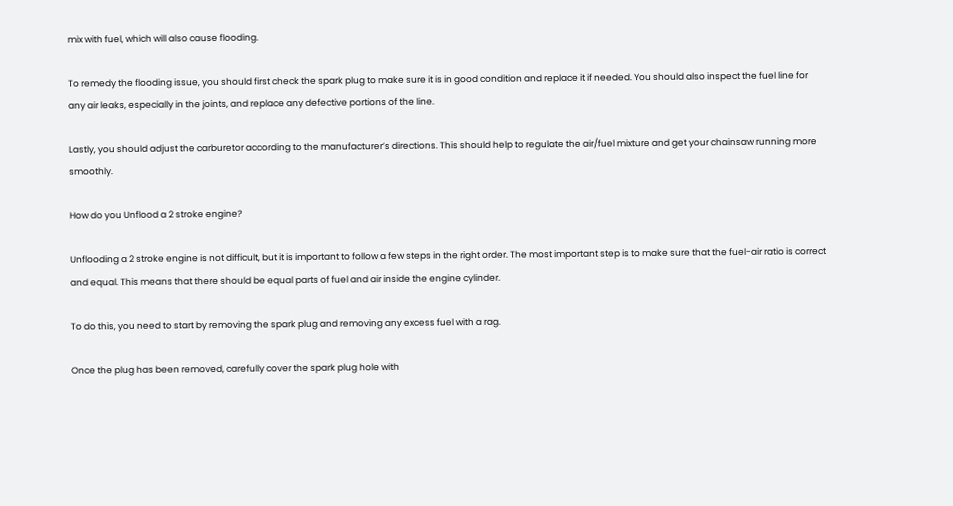mix with fuel, which will also cause flooding.

To remedy the flooding issue, you should first check the spark plug to make sure it is in good condition and replace it if needed. You should also inspect the fuel line for any air leaks, especially in the joints, and replace any defective portions of the line.

Lastly, you should adjust the carburetor according to the manufacturer’s directions. This should help to regulate the air/fuel mixture and get your chainsaw running more smoothly.

How do you Unflood a 2 stroke engine?

Unflooding a 2 stroke engine is not difficult, but it is important to follow a few steps in the right order. The most important step is to make sure that the fuel-air ratio is correct and equal. This means that there should be equal parts of fuel and air inside the engine cylinder.

To do this, you need to start by removing the spark plug and removing any excess fuel with a rag.

Once the plug has been removed, carefully cover the spark plug hole with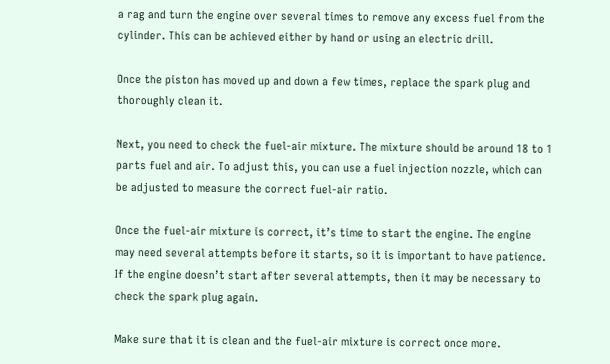a rag and turn the engine over several times to remove any excess fuel from the cylinder. This can be achieved either by hand or using an electric drill.

Once the piston has moved up and down a few times, replace the spark plug and thoroughly clean it.

Next, you need to check the fuel-air mixture. The mixture should be around 18 to 1 parts fuel and air. To adjust this, you can use a fuel injection nozzle, which can be adjusted to measure the correct fuel-air ratio.

Once the fuel-air mixture is correct, it’s time to start the engine. The engine may need several attempts before it starts, so it is important to have patience. If the engine doesn’t start after several attempts, then it may be necessary to check the spark plug again.

Make sure that it is clean and the fuel-air mixture is correct once more.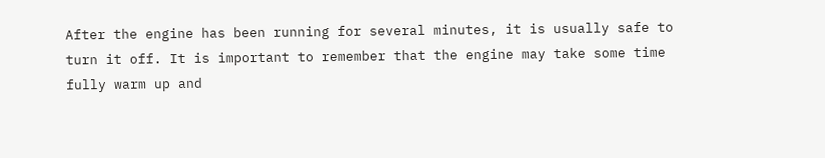After the engine has been running for several minutes, it is usually safe to turn it off. It is important to remember that the engine may take some time fully warm up and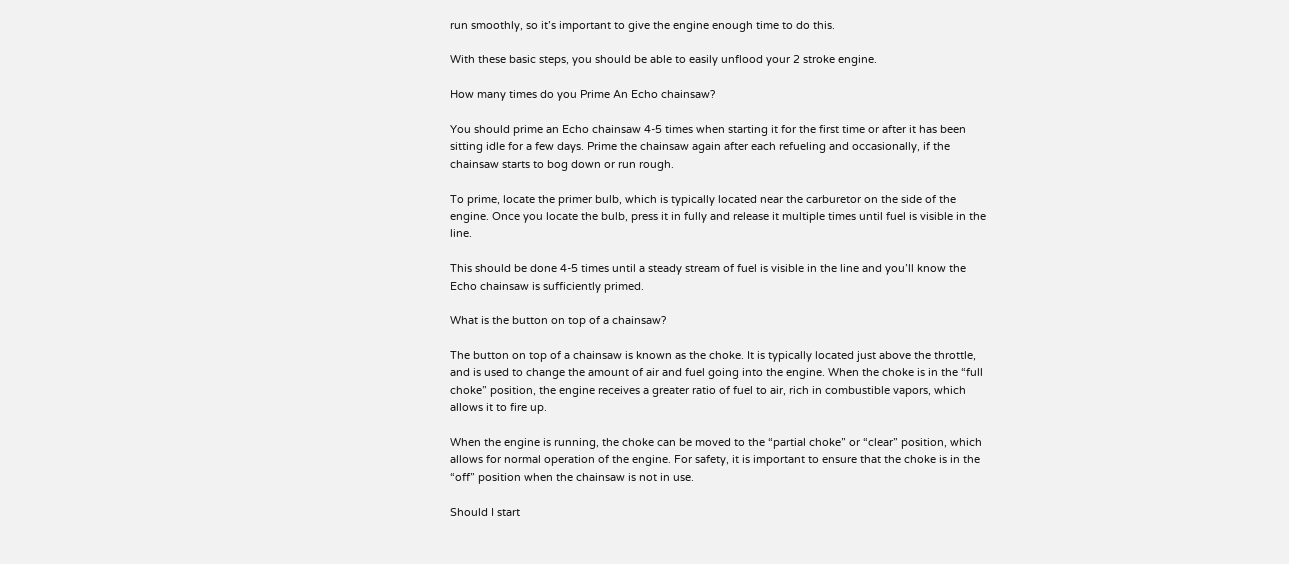run smoothly, so it’s important to give the engine enough time to do this.

With these basic steps, you should be able to easily unflood your 2 stroke engine.

How many times do you Prime An Echo chainsaw?

You should prime an Echo chainsaw 4-5 times when starting it for the first time or after it has been sitting idle for a few days. Prime the chainsaw again after each refueling and occasionally, if the chainsaw starts to bog down or run rough.

To prime, locate the primer bulb, which is typically located near the carburetor on the side of the engine. Once you locate the bulb, press it in fully and release it multiple times until fuel is visible in the line.

This should be done 4-5 times until a steady stream of fuel is visible in the line and you’ll know the Echo chainsaw is sufficiently primed.

What is the button on top of a chainsaw?

The button on top of a chainsaw is known as the choke. It is typically located just above the throttle, and is used to change the amount of air and fuel going into the engine. When the choke is in the “full choke” position, the engine receives a greater ratio of fuel to air, rich in combustible vapors, which allows it to fire up.

When the engine is running, the choke can be moved to the “partial choke” or “clear” position, which allows for normal operation of the engine. For safety, it is important to ensure that the choke is in the “off” position when the chainsaw is not in use.

Should I start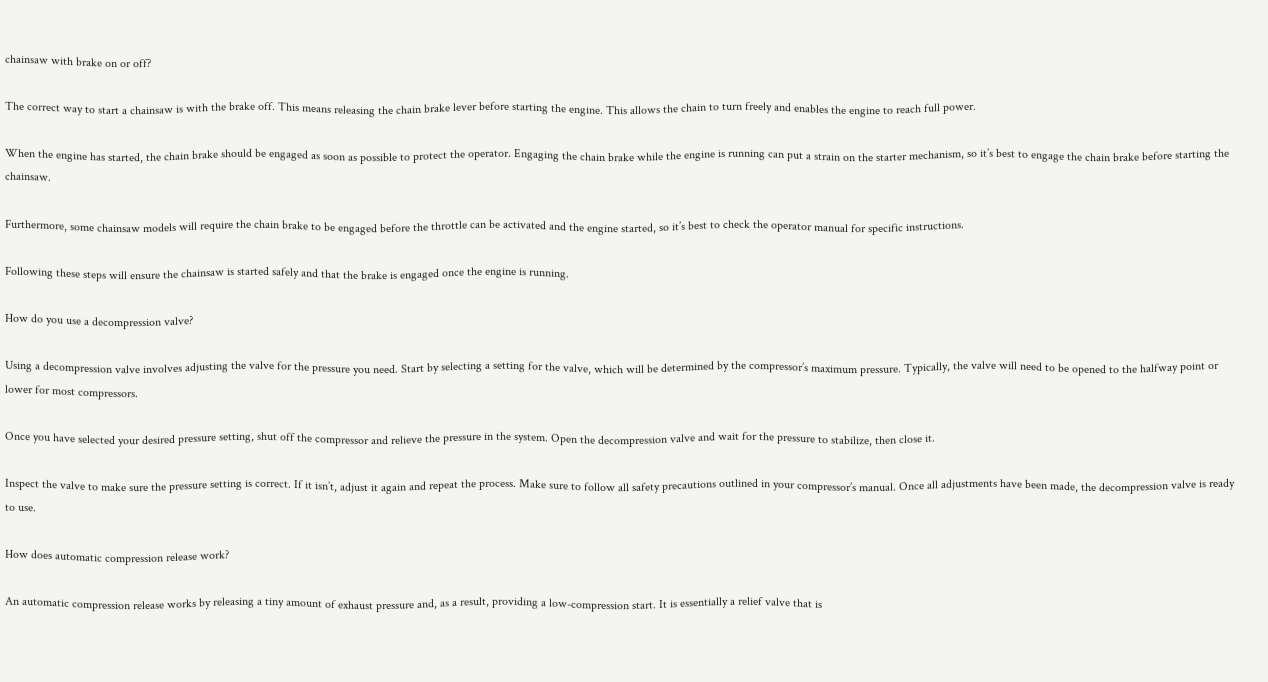chainsaw with brake on or off?

The correct way to start a chainsaw is with the brake off. This means releasing the chain brake lever before starting the engine. This allows the chain to turn freely and enables the engine to reach full power.

When the engine has started, the chain brake should be engaged as soon as possible to protect the operator. Engaging the chain brake while the engine is running can put a strain on the starter mechanism, so it’s best to engage the chain brake before starting the chainsaw.

Furthermore, some chainsaw models will require the chain brake to be engaged before the throttle can be activated and the engine started, so it’s best to check the operator manual for specific instructions.

Following these steps will ensure the chainsaw is started safely and that the brake is engaged once the engine is running.

How do you use a decompression valve?

Using a decompression valve involves adjusting the valve for the pressure you need. Start by selecting a setting for the valve, which will be determined by the compressor’s maximum pressure. Typically, the valve will need to be opened to the halfway point or lower for most compressors.

Once you have selected your desired pressure setting, shut off the compressor and relieve the pressure in the system. Open the decompression valve and wait for the pressure to stabilize, then close it.

Inspect the valve to make sure the pressure setting is correct. If it isn’t, adjust it again and repeat the process. Make sure to follow all safety precautions outlined in your compressor’s manual. Once all adjustments have been made, the decompression valve is ready to use.

How does automatic compression release work?

An automatic compression release works by releasing a tiny amount of exhaust pressure and, as a result, providing a low-compression start. It is essentially a relief valve that is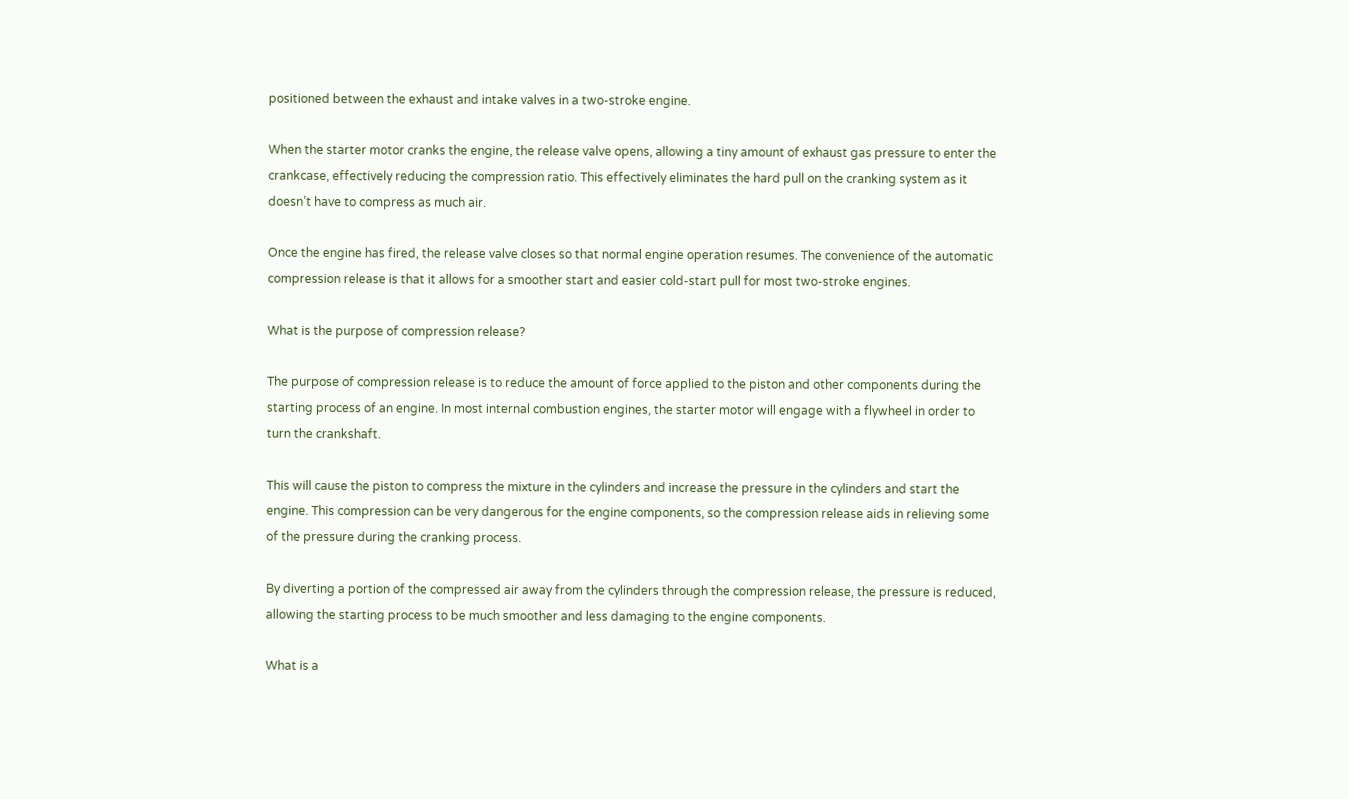positioned between the exhaust and intake valves in a two-stroke engine.

When the starter motor cranks the engine, the release valve opens, allowing a tiny amount of exhaust gas pressure to enter the crankcase, effectively reducing the compression ratio. This effectively eliminates the hard pull on the cranking system as it doesn’t have to compress as much air.

Once the engine has fired, the release valve closes so that normal engine operation resumes. The convenience of the automatic compression release is that it allows for a smoother start and easier cold-start pull for most two-stroke engines.

What is the purpose of compression release?

The purpose of compression release is to reduce the amount of force applied to the piston and other components during the starting process of an engine. In most internal combustion engines, the starter motor will engage with a flywheel in order to turn the crankshaft.

This will cause the piston to compress the mixture in the cylinders and increase the pressure in the cylinders and start the engine. This compression can be very dangerous for the engine components, so the compression release aids in relieving some of the pressure during the cranking process.

By diverting a portion of the compressed air away from the cylinders through the compression release, the pressure is reduced, allowing the starting process to be much smoother and less damaging to the engine components.

What is a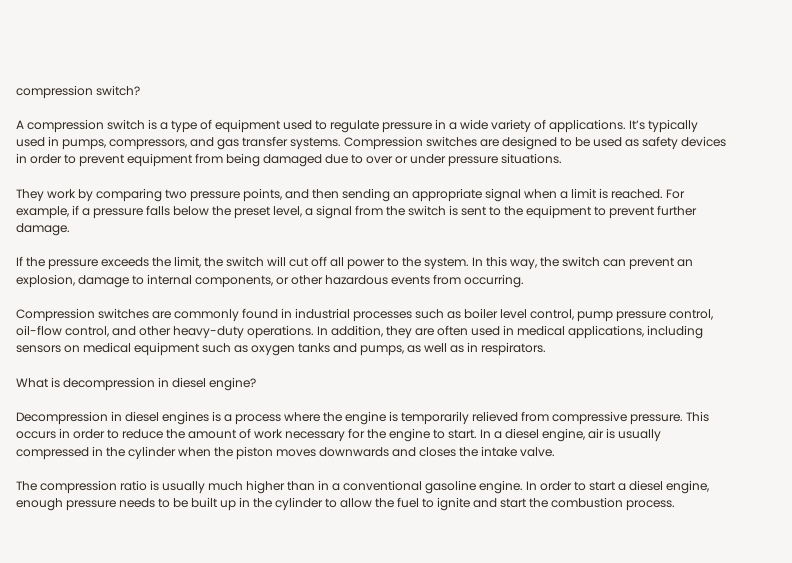compression switch?

A compression switch is a type of equipment used to regulate pressure in a wide variety of applications. It’s typically used in pumps, compressors, and gas transfer systems. Compression switches are designed to be used as safety devices in order to prevent equipment from being damaged due to over or under pressure situations.

They work by comparing two pressure points, and then sending an appropriate signal when a limit is reached. For example, if a pressure falls below the preset level, a signal from the switch is sent to the equipment to prevent further damage.

If the pressure exceeds the limit, the switch will cut off all power to the system. In this way, the switch can prevent an explosion, damage to internal components, or other hazardous events from occurring.

Compression switches are commonly found in industrial processes such as boiler level control, pump pressure control, oil-flow control, and other heavy-duty operations. In addition, they are often used in medical applications, including sensors on medical equipment such as oxygen tanks and pumps, as well as in respirators.

What is decompression in diesel engine?

Decompression in diesel engines is a process where the engine is temporarily relieved from compressive pressure. This occurs in order to reduce the amount of work necessary for the engine to start. In a diesel engine, air is usually compressed in the cylinder when the piston moves downwards and closes the intake valve.

The compression ratio is usually much higher than in a conventional gasoline engine. In order to start a diesel engine, enough pressure needs to be built up in the cylinder to allow the fuel to ignite and start the combustion process.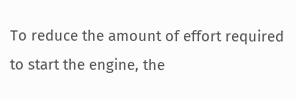To reduce the amount of effort required to start the engine, the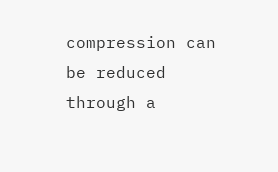compression can be reduced through a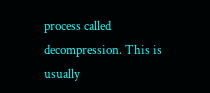process called decompression. This is usually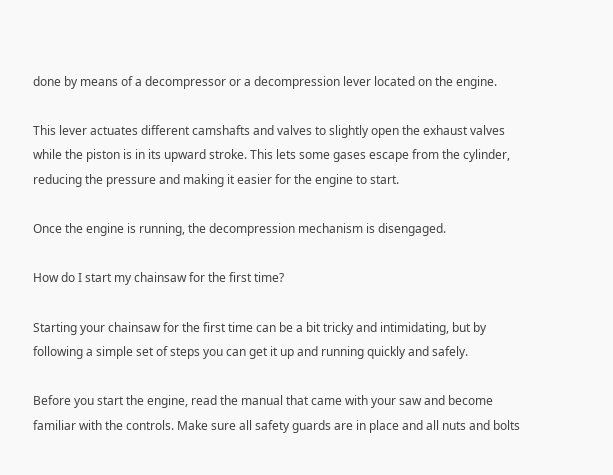done by means of a decompressor or a decompression lever located on the engine.

This lever actuates different camshafts and valves to slightly open the exhaust valves while the piston is in its upward stroke. This lets some gases escape from the cylinder, reducing the pressure and making it easier for the engine to start.

Once the engine is running, the decompression mechanism is disengaged.

How do I start my chainsaw for the first time?

Starting your chainsaw for the first time can be a bit tricky and intimidating, but by following a simple set of steps you can get it up and running quickly and safely.

Before you start the engine, read the manual that came with your saw and become familiar with the controls. Make sure all safety guards are in place and all nuts and bolts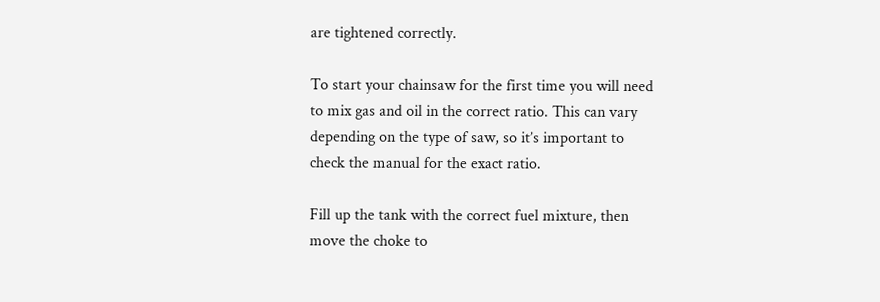are tightened correctly.

To start your chainsaw for the first time you will need to mix gas and oil in the correct ratio. This can vary depending on the type of saw, so it’s important to check the manual for the exact ratio.

Fill up the tank with the correct fuel mixture, then move the choke to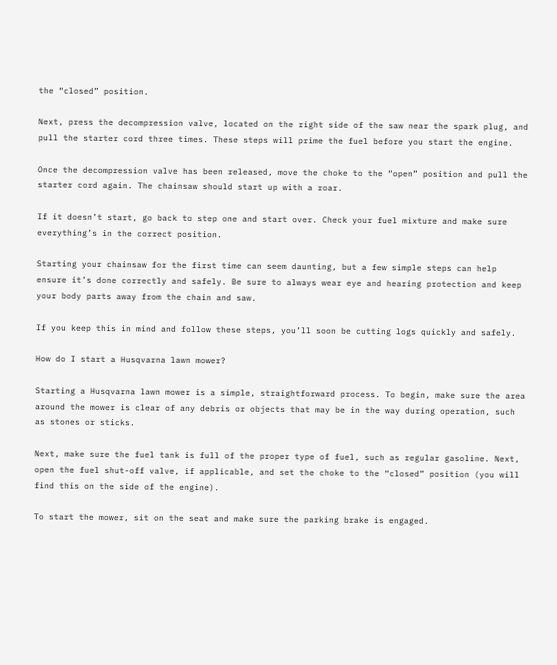the “closed” position.

Next, press the decompression valve, located on the right side of the saw near the spark plug, and pull the starter cord three times. These steps will prime the fuel before you start the engine.

Once the decompression valve has been released, move the choke to the “open” position and pull the starter cord again. The chainsaw should start up with a roar.

If it doesn’t start, go back to step one and start over. Check your fuel mixture and make sure everything’s in the correct position.

Starting your chainsaw for the first time can seem daunting, but a few simple steps can help ensure it’s done correctly and safely. Be sure to always wear eye and hearing protection and keep your body parts away from the chain and saw.

If you keep this in mind and follow these steps, you’ll soon be cutting logs quickly and safely.

How do I start a Husqvarna lawn mower?

Starting a Husqvarna lawn mower is a simple, straightforward process. To begin, make sure the area around the mower is clear of any debris or objects that may be in the way during operation, such as stones or sticks.

Next, make sure the fuel tank is full of the proper type of fuel, such as regular gasoline. Next, open the fuel shut-off valve, if applicable, and set the choke to the “closed” position (you will find this on the side of the engine).

To start the mower, sit on the seat and make sure the parking brake is engaged.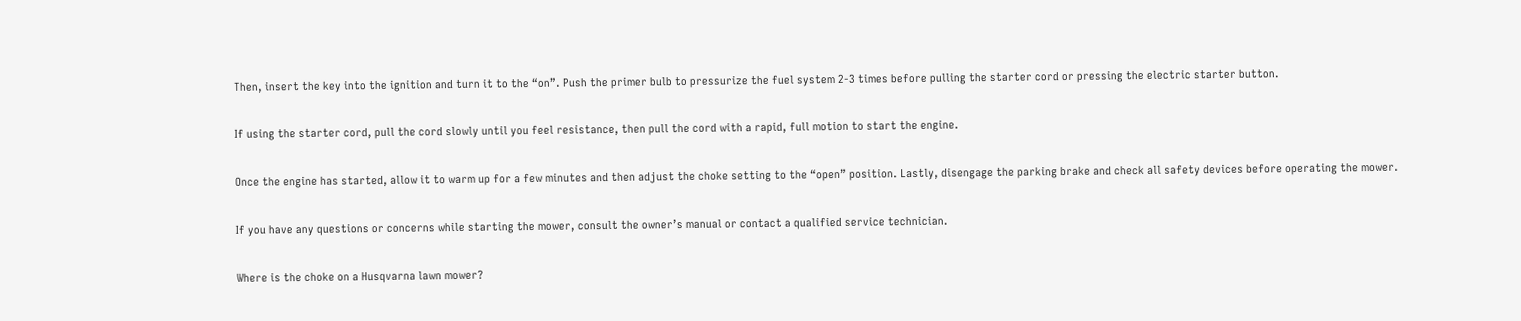Then, insert the key into the ignition and turn it to the “on”. Push the primer bulb to pressurize the fuel system 2-3 times before pulling the starter cord or pressing the electric starter button.

If using the starter cord, pull the cord slowly until you feel resistance, then pull the cord with a rapid, full motion to start the engine.

Once the engine has started, allow it to warm up for a few minutes and then adjust the choke setting to the “open” position. Lastly, disengage the parking brake and check all safety devices before operating the mower.

If you have any questions or concerns while starting the mower, consult the owner’s manual or contact a qualified service technician.

Where is the choke on a Husqvarna lawn mower?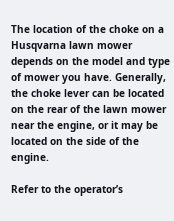The location of the choke on a Husqvarna lawn mower depends on the model and type of mower you have. Generally, the choke lever can be located on the rear of the lawn mower near the engine, or it may be located on the side of the engine.

Refer to the operator’s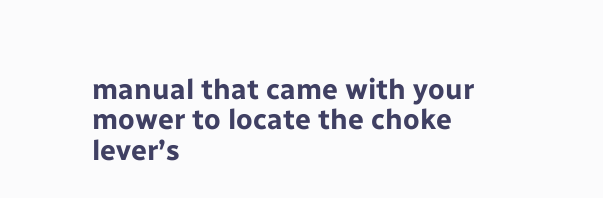manual that came with your mower to locate the choke lever’s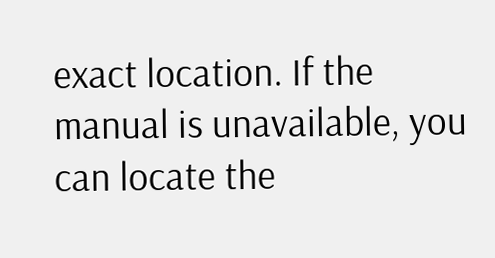exact location. If the manual is unavailable, you can locate the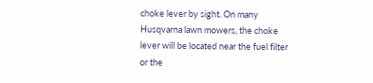choke lever by sight. On many Husqvarna lawn mowers, the choke lever will be located near the fuel filter or the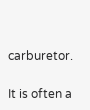carburetor.

It is often a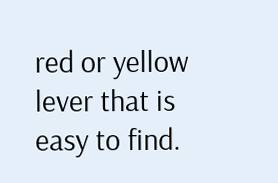red or yellow lever that is easy to find.